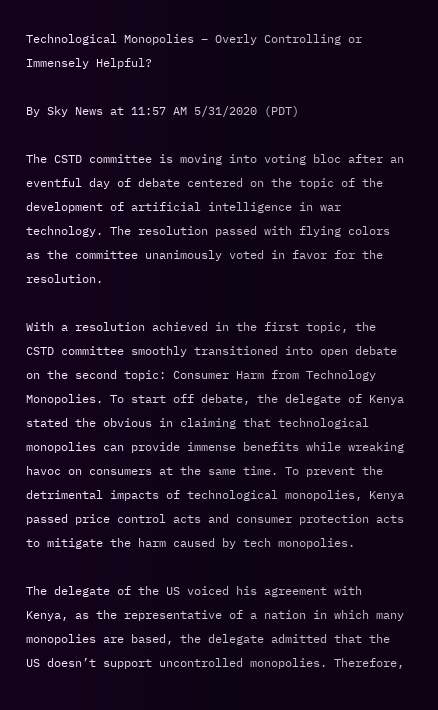Technological Monopolies – Overly Controlling or Immensely Helpful?

By Sky News at 11:57 AM 5/31/2020 (PDT)

The CSTD committee is moving into voting bloc after an eventful day of debate centered on the topic of the development of artificial intelligence in war technology. The resolution passed with flying colors as the committee unanimously voted in favor for the resolution.

With a resolution achieved in the first topic, the CSTD committee smoothly transitioned into open debate on the second topic: Consumer Harm from Technology Monopolies. To start off debate, the delegate of Kenya stated the obvious in claiming that technological monopolies can provide immense benefits while wreaking havoc on consumers at the same time. To prevent the detrimental impacts of technological monopolies, Kenya passed price control acts and consumer protection acts to mitigate the harm caused by tech monopolies.

The delegate of the US voiced his agreement with Kenya, as the representative of a nation in which many monopolies are based, the delegate admitted that the US doesn’t support uncontrolled monopolies. Therefore,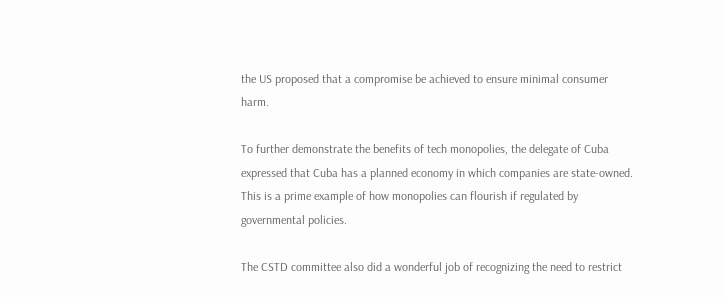the US proposed that a compromise be achieved to ensure minimal consumer harm.

To further demonstrate the benefits of tech monopolies, the delegate of Cuba expressed that Cuba has a planned economy in which companies are state-owned. This is a prime example of how monopolies can flourish if regulated by governmental policies.

The CSTD committee also did a wonderful job of recognizing the need to restrict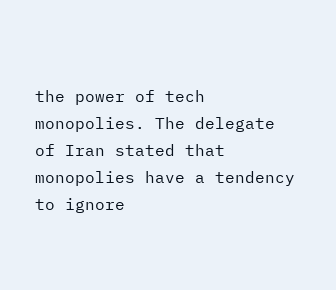the power of tech monopolies. The delegate of Iran stated that monopolies have a tendency to ignore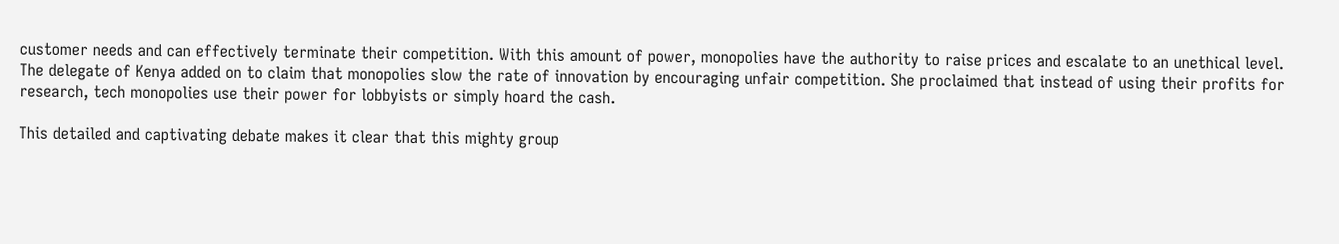customer needs and can effectively terminate their competition. With this amount of power, monopolies have the authority to raise prices and escalate to an unethical level. The delegate of Kenya added on to claim that monopolies slow the rate of innovation by encouraging unfair competition. She proclaimed that instead of using their profits for research, tech monopolies use their power for lobbyists or simply hoard the cash.

This detailed and captivating debate makes it clear that this mighty group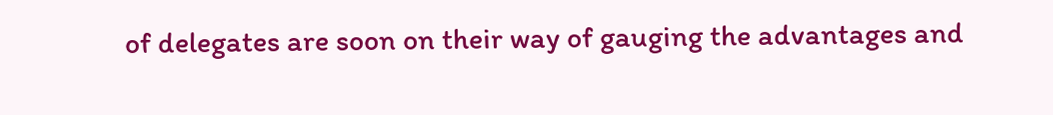of delegates are soon on their way of gauging the advantages and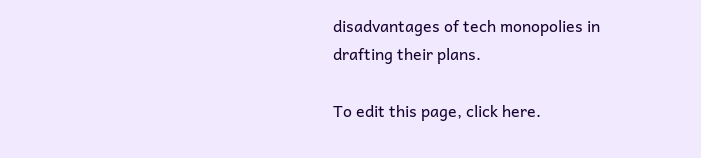disadvantages of tech monopolies in drafting their plans.

To edit this page, click here.